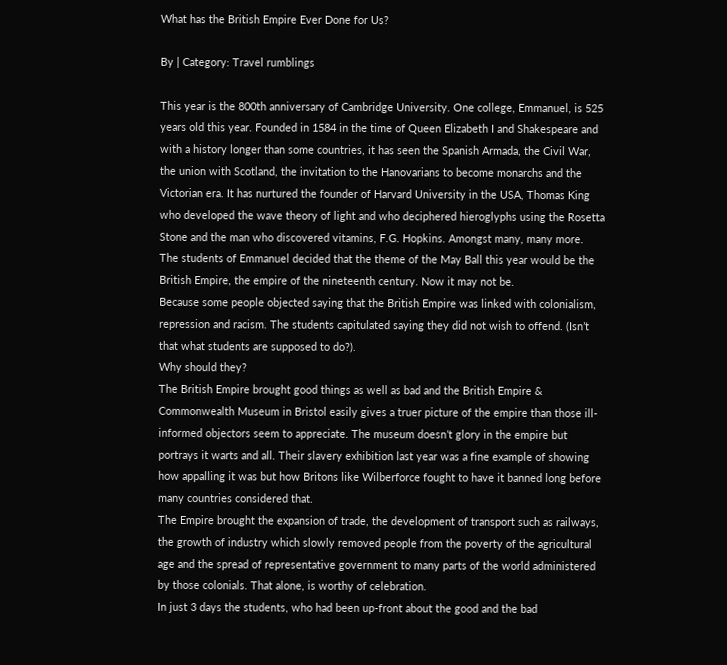What has the British Empire Ever Done for Us?

By | Category: Travel rumblings

This year is the 800th anniversary of Cambridge University. One college, Emmanuel, is 525 years old this year. Founded in 1584 in the time of Queen Elizabeth I and Shakespeare and with a history longer than some countries, it has seen the Spanish Armada, the Civil War, the union with Scotland, the invitation to the Hanovarians to become monarchs and the Victorian era. It has nurtured the founder of Harvard University in the USA, Thomas King who developed the wave theory of light and who deciphered hieroglyphs using the Rosetta Stone and the man who discovered vitamins, F.G. Hopkins. Amongst many, many more.
The students of Emmanuel decided that the theme of the May Ball this year would be the British Empire, the empire of the nineteenth century. Now it may not be.
Because some people objected saying that the British Empire was linked with colonialism, repression and racism. The students capitulated saying they did not wish to offend. (Isn’t that what students are supposed to do?).
Why should they?
The British Empire brought good things as well as bad and the British Empire & Commonwealth Museum in Bristol easily gives a truer picture of the empire than those ill- informed objectors seem to appreciate. The museum doesn’t glory in the empire but portrays it warts and all. Their slavery exhibition last year was a fine example of showing how appalling it was but how Britons like Wilberforce fought to have it banned long before many countries considered that.
The Empire brought the expansion of trade, the development of transport such as railways, the growth of industry which slowly removed people from the poverty of the agricultural age and the spread of representative government to many parts of the world administered by those colonials. That alone, is worthy of celebration.
In just 3 days the students, who had been up-front about the good and the bad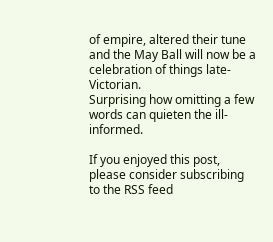of empire, altered their tune and the May Ball will now be a celebration of things late-Victorian.
Surprising how omitting a few words can quieten the ill-informed.

If you enjoyed this post, please consider subscribing to the RSS feed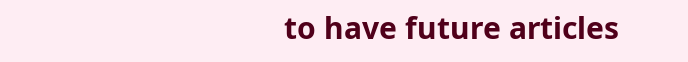to have future articles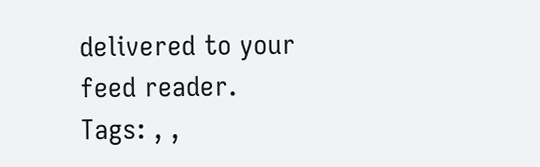delivered to your feed reader.
Tags: , ,